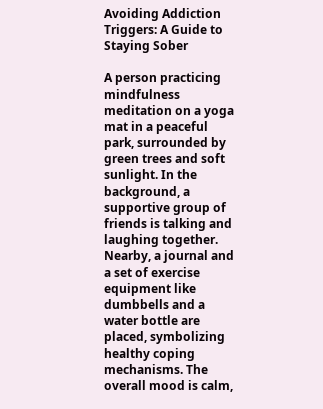Avoiding Addiction Triggers: A Guide to Staying Sober

A person practicing mindfulness meditation on a yoga mat in a peaceful park, surrounded by green trees and soft sunlight. In the background, a supportive group of friends is talking and laughing together. Nearby, a journal and a set of exercise equipment like dumbbells and a water bottle are placed, symbolizing healthy coping mechanisms. The overall mood is calm,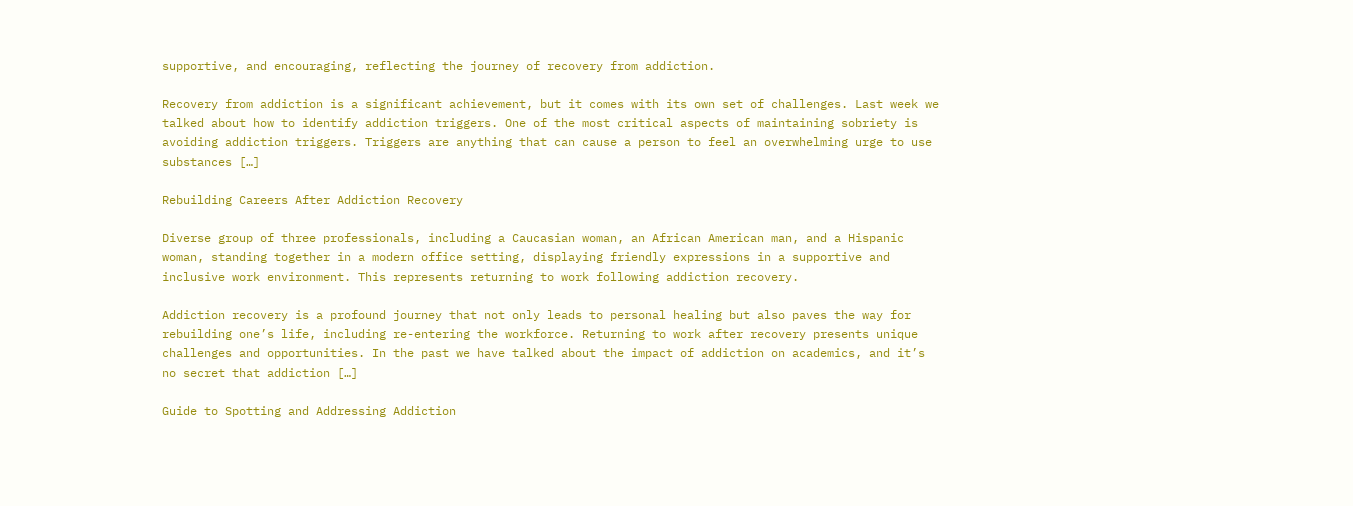supportive, and encouraging, reflecting the journey of recovery from addiction.

Recovery from addiction is a significant achievement, but it comes with its own set of challenges. Last week we talked about how to identify addiction triggers. One of the most critical aspects of maintaining sobriety is avoiding addiction triggers. Triggers are anything that can cause a person to feel an overwhelming urge to use substances […]

Rebuilding Careers After Addiction Recovery

Diverse group of three professionals, including a Caucasian woman, an African American man, and a Hispanic woman, standing together in a modern office setting, displaying friendly expressions in a supportive and inclusive work environment. This represents returning to work following addiction recovery.

Addiction recovery is a profound journey that not only leads to personal healing but also paves the way for rebuilding one’s life, including re-entering the workforce. Returning to work after recovery presents unique challenges and opportunities. In the past we have talked about the impact of addiction on academics, and it’s no secret that addiction […]

Guide to Spotting and Addressing Addiction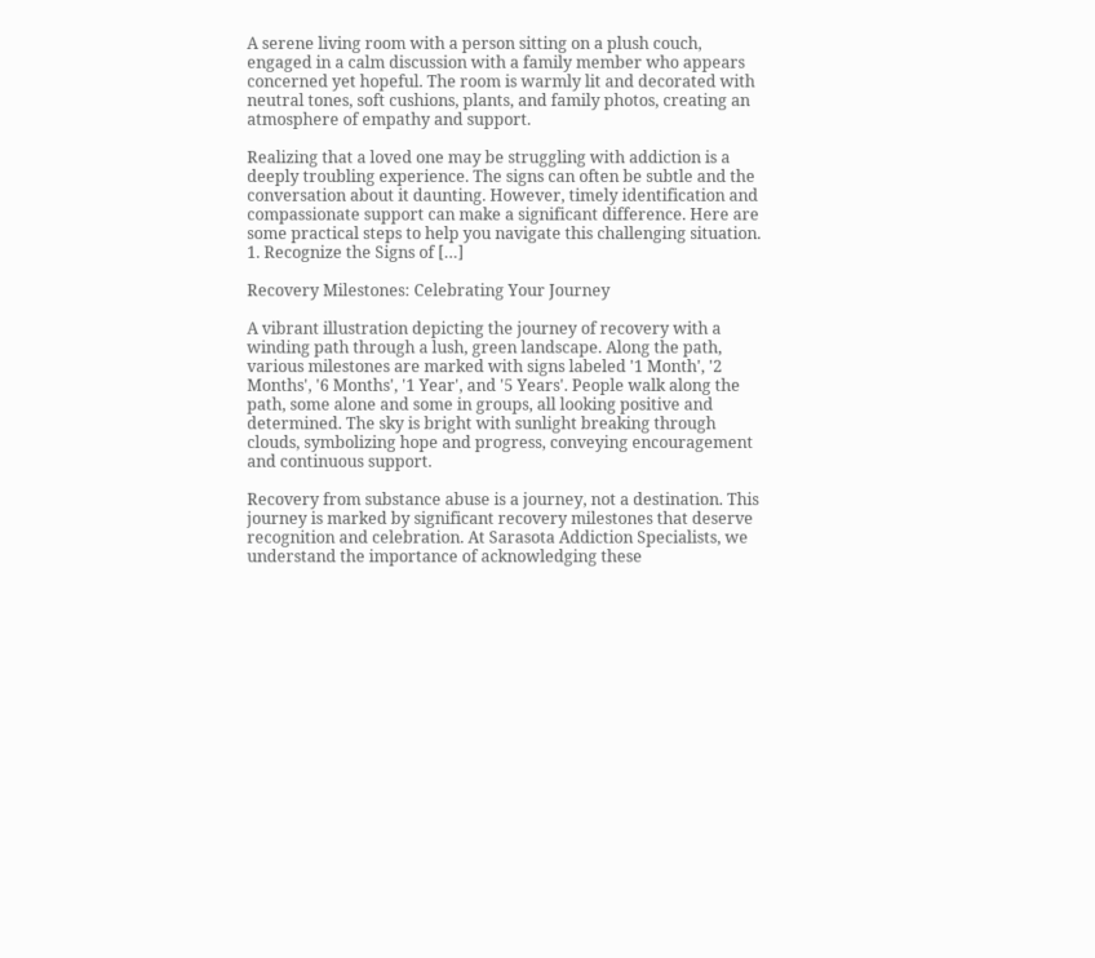A serene living room with a person sitting on a plush couch, engaged in a calm discussion with a family member who appears concerned yet hopeful. The room is warmly lit and decorated with neutral tones, soft cushions, plants, and family photos, creating an atmosphere of empathy and support.

Realizing that a loved one may be struggling with addiction is a deeply troubling experience. The signs can often be subtle and the conversation about it daunting. However, timely identification and compassionate support can make a significant difference. Here are some practical steps to help you navigate this challenging situation. 1. Recognize the Signs of […]

Recovery Milestones: Celebrating Your Journey

A vibrant illustration depicting the journey of recovery with a winding path through a lush, green landscape. Along the path, various milestones are marked with signs labeled '1 Month', '2 Months', '6 Months', '1 Year', and '5 Years'. People walk along the path, some alone and some in groups, all looking positive and determined. The sky is bright with sunlight breaking through clouds, symbolizing hope and progress, conveying encouragement and continuous support.

Recovery from substance abuse is a journey, not a destination. This journey is marked by significant recovery milestones that deserve recognition and celebration. At Sarasota Addiction Specialists, we understand the importance of acknowledging these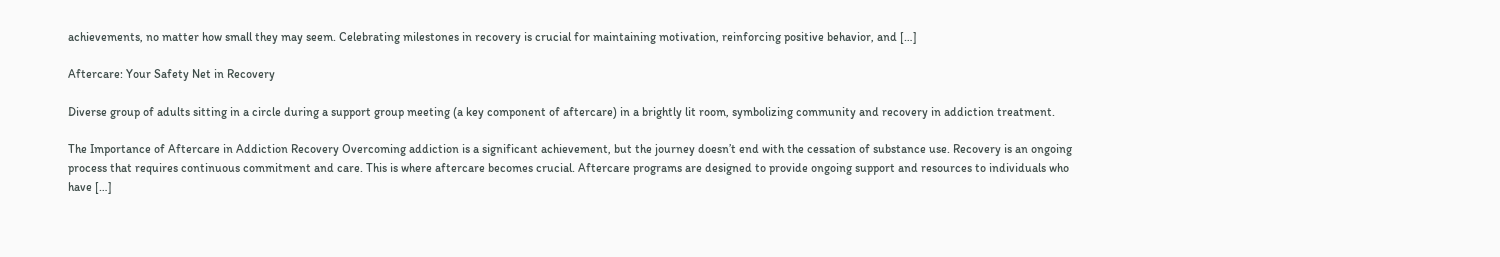achievements, no matter how small they may seem. Celebrating milestones in recovery is crucial for maintaining motivation, reinforcing positive behavior, and […]

Aftercare: Your Safety Net in Recovery

Diverse group of adults sitting in a circle during a support group meeting (a key component of aftercare) in a brightly lit room, symbolizing community and recovery in addiction treatment.

The Importance of Aftercare in Addiction Recovery Overcoming addiction is a significant achievement, but the journey doesn’t end with the cessation of substance use. Recovery is an ongoing process that requires continuous commitment and care. This is where aftercare becomes crucial. Aftercare programs are designed to provide ongoing support and resources to individuals who have […]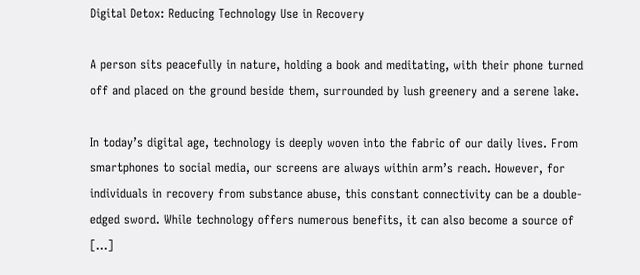Digital Detox: Reducing Technology Use in Recovery

A person sits peacefully in nature, holding a book and meditating, with their phone turned off and placed on the ground beside them, surrounded by lush greenery and a serene lake.

In today’s digital age, technology is deeply woven into the fabric of our daily lives. From smartphones to social media, our screens are always within arm’s reach. However, for individuals in recovery from substance abuse, this constant connectivity can be a double-edged sword. While technology offers numerous benefits, it can also become a source of […]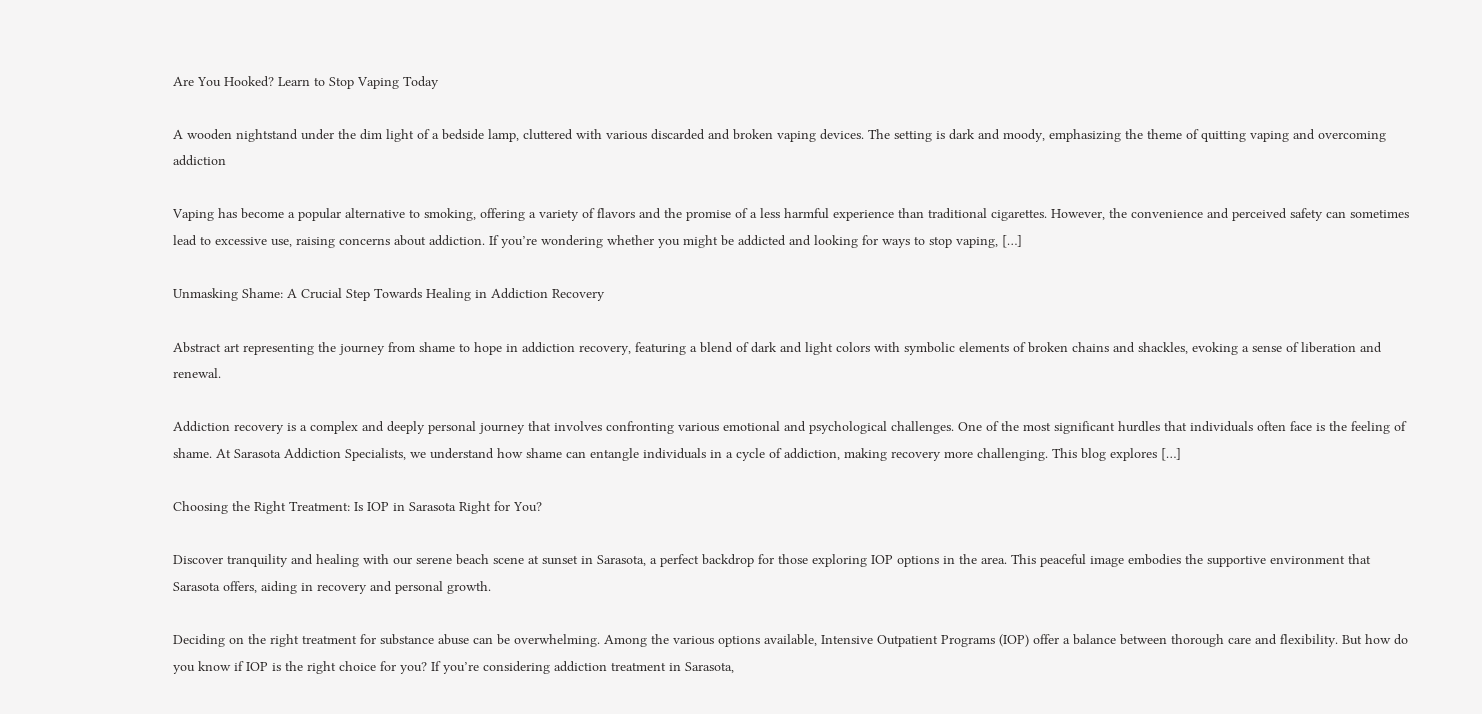Are You Hooked? Learn to Stop Vaping Today

A wooden nightstand under the dim light of a bedside lamp, cluttered with various discarded and broken vaping devices. The setting is dark and moody, emphasizing the theme of quitting vaping and overcoming addiction

Vaping has become a popular alternative to smoking, offering a variety of flavors and the promise of a less harmful experience than traditional cigarettes. However, the convenience and perceived safety can sometimes lead to excessive use, raising concerns about addiction. If you’re wondering whether you might be addicted and looking for ways to stop vaping, […]

Unmasking Shame: A Crucial Step Towards Healing in Addiction Recovery

Abstract art representing the journey from shame to hope in addiction recovery, featuring a blend of dark and light colors with symbolic elements of broken chains and shackles, evoking a sense of liberation and renewal.

Addiction recovery is a complex and deeply personal journey that involves confronting various emotional and psychological challenges. One of the most significant hurdles that individuals often face is the feeling of shame. At Sarasota Addiction Specialists, we understand how shame can entangle individuals in a cycle of addiction, making recovery more challenging. This blog explores […]

Choosing the Right Treatment: Is IOP in Sarasota Right for You?

Discover tranquility and healing with our serene beach scene at sunset in Sarasota, a perfect backdrop for those exploring IOP options in the area. This peaceful image embodies the supportive environment that Sarasota offers, aiding in recovery and personal growth.

Deciding on the right treatment for substance abuse can be overwhelming. Among the various options available, Intensive Outpatient Programs (IOP) offer a balance between thorough care and flexibility. But how do you know if IOP is the right choice for you? If you’re considering addiction treatment in Sarasota,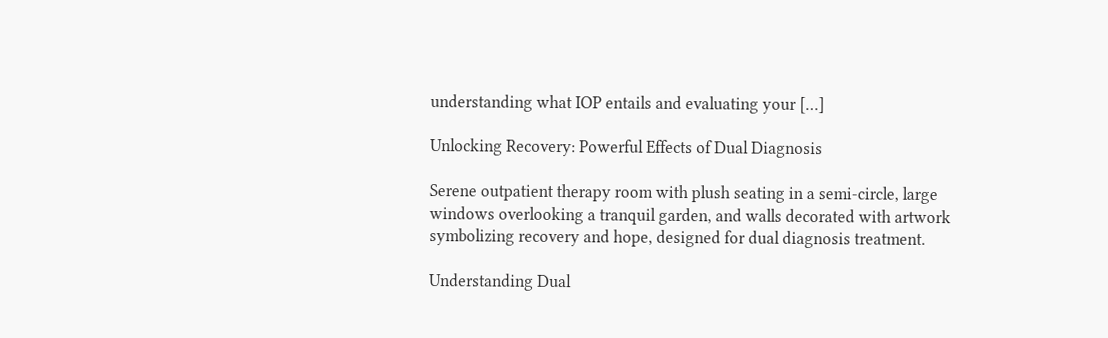understanding what IOP entails and evaluating your […]

Unlocking Recovery: Powerful Effects of Dual Diagnosis

Serene outpatient therapy room with plush seating in a semi-circle, large windows overlooking a tranquil garden, and walls decorated with artwork symbolizing recovery and hope, designed for dual diagnosis treatment.

Understanding Dual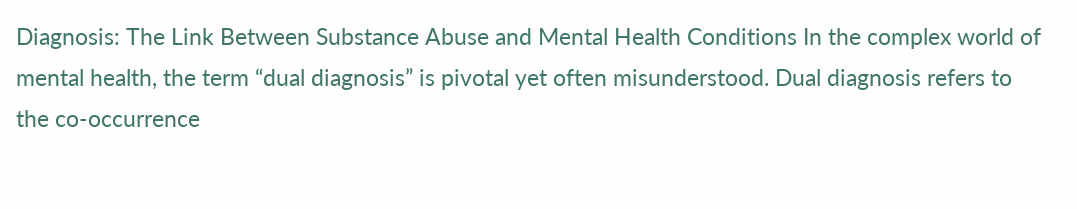Diagnosis: The Link Between Substance Abuse and Mental Health Conditions In the complex world of mental health, the term “dual diagnosis” is pivotal yet often misunderstood. Dual diagnosis refers to the co-occurrence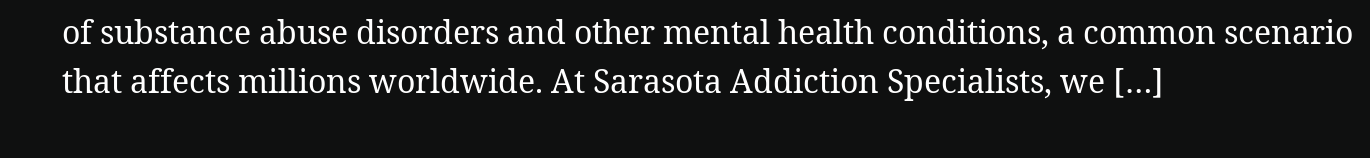of substance abuse disorders and other mental health conditions, a common scenario that affects millions worldwide. At Sarasota Addiction Specialists, we […]